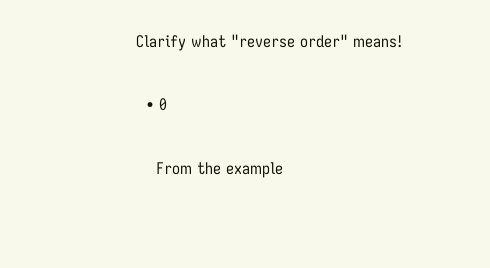Clarify what "reverse order" means!

  • 0

    From the example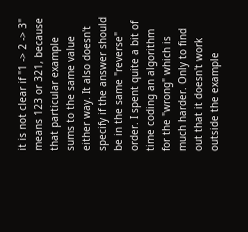it is not clear if "1 -> 2 -> 3" means 123 or 321, because that particular example sums to the same value either way. It also doesn't specify if the answer should be in the same "reverse" order. I spent quite a bit of time coding an algorithm for the "wrong" which is much harder. Only to find out that it doesn't work outside the example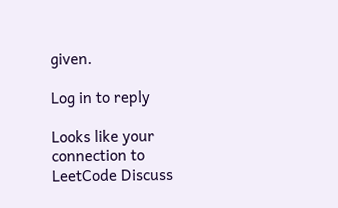given.

Log in to reply

Looks like your connection to LeetCode Discuss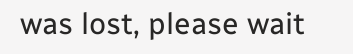was lost, please wait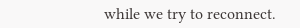while we try to reconnect.